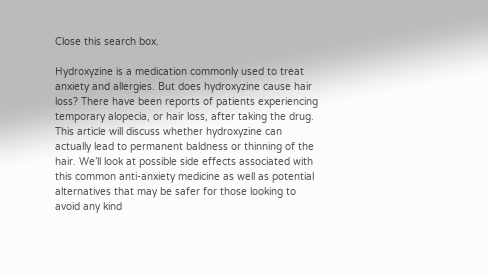Close this search box.

Hydroxyzine is a medication commonly used to treat anxiety and allergies. But does hydroxyzine cause hair loss? There have been reports of patients experiencing temporary alopecia, or hair loss, after taking the drug. This article will discuss whether hydroxyzine can actually lead to permanent baldness or thinning of the hair. We’ll look at possible side effects associated with this common anti-anxiety medicine as well as potential alternatives that may be safer for those looking to avoid any kind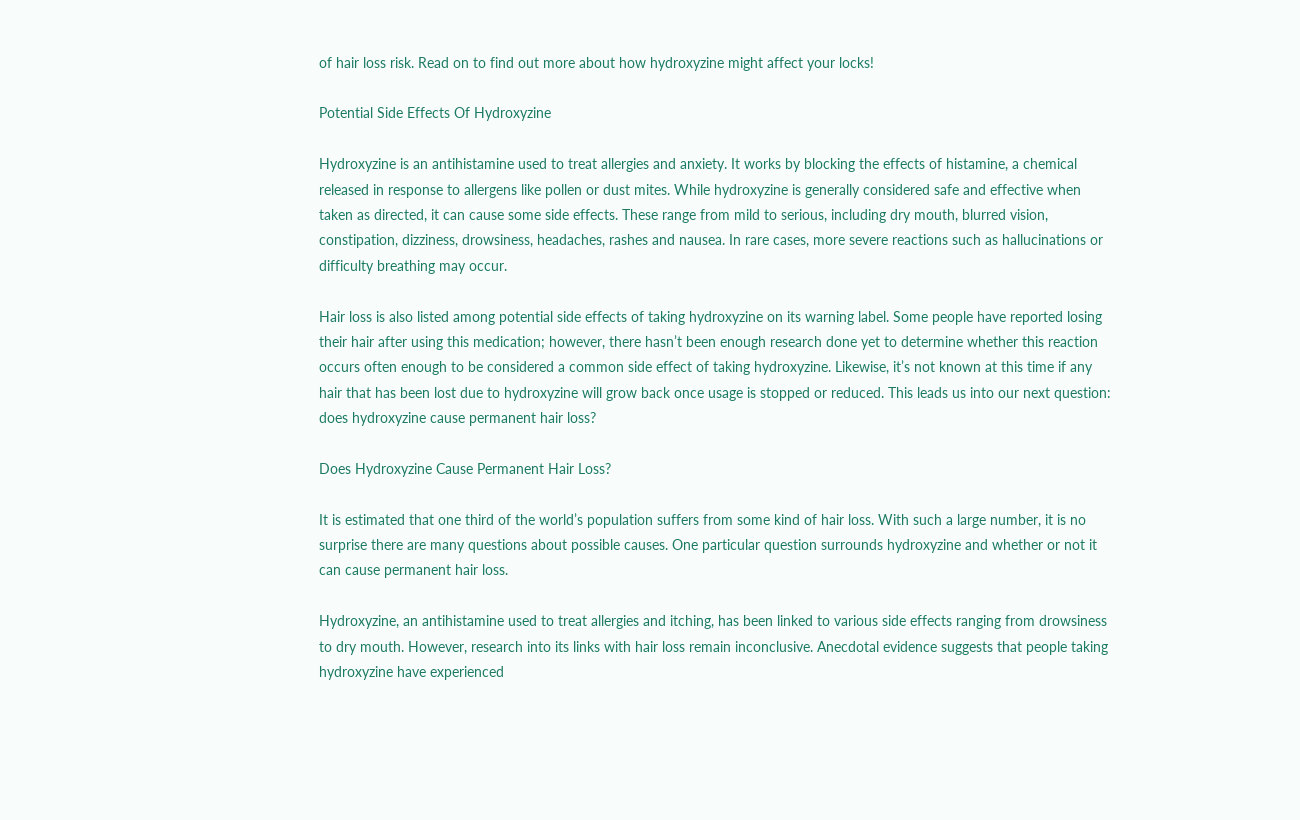of hair loss risk. Read on to find out more about how hydroxyzine might affect your locks!

Potential Side Effects Of Hydroxyzine

Hydroxyzine is an antihistamine used to treat allergies and anxiety. It works by blocking the effects of histamine, a chemical released in response to allergens like pollen or dust mites. While hydroxyzine is generally considered safe and effective when taken as directed, it can cause some side effects. These range from mild to serious, including dry mouth, blurred vision, constipation, dizziness, drowsiness, headaches, rashes and nausea. In rare cases, more severe reactions such as hallucinations or difficulty breathing may occur.

Hair loss is also listed among potential side effects of taking hydroxyzine on its warning label. Some people have reported losing their hair after using this medication; however, there hasn’t been enough research done yet to determine whether this reaction occurs often enough to be considered a common side effect of taking hydroxyzine. Likewise, it’s not known at this time if any hair that has been lost due to hydroxyzine will grow back once usage is stopped or reduced. This leads us into our next question: does hydroxyzine cause permanent hair loss?

Does Hydroxyzine Cause Permanent Hair Loss?

It is estimated that one third of the world’s population suffers from some kind of hair loss. With such a large number, it is no surprise there are many questions about possible causes. One particular question surrounds hydroxyzine and whether or not it can cause permanent hair loss.

Hydroxyzine, an antihistamine used to treat allergies and itching, has been linked to various side effects ranging from drowsiness to dry mouth. However, research into its links with hair loss remain inconclusive. Anecdotal evidence suggests that people taking hydroxyzine have experienced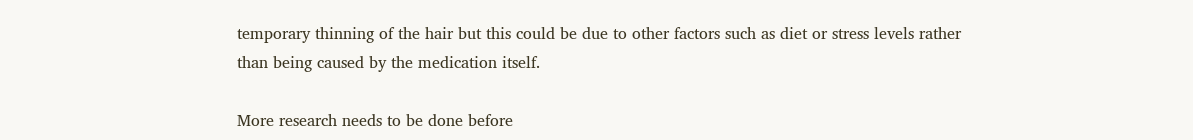temporary thinning of the hair but this could be due to other factors such as diet or stress levels rather than being caused by the medication itself.

More research needs to be done before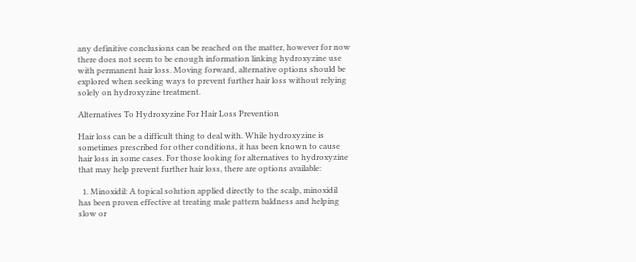any definitive conclusions can be reached on the matter, however for now there does not seem to be enough information linking hydroxyzine use with permanent hair loss. Moving forward, alternative options should be explored when seeking ways to prevent further hair loss without relying solely on hydroxyzine treatment.

Alternatives To Hydroxyzine For Hair Loss Prevention

Hair loss can be a difficult thing to deal with. While hydroxyzine is sometimes prescribed for other conditions, it has been known to cause hair loss in some cases. For those looking for alternatives to hydroxyzine that may help prevent further hair loss, there are options available:

  1. Minoxidil: A topical solution applied directly to the scalp, minoxidil has been proven effective at treating male pattern baldness and helping slow or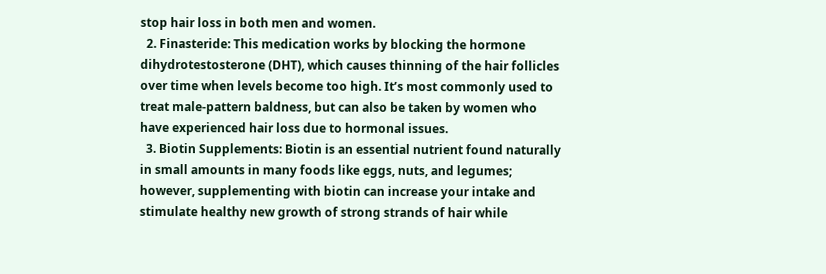stop hair loss in both men and women.
  2. Finasteride: This medication works by blocking the hormone dihydrotestosterone (DHT), which causes thinning of the hair follicles over time when levels become too high. It’s most commonly used to treat male-pattern baldness, but can also be taken by women who have experienced hair loss due to hormonal issues.
  3. Biotin Supplements: Biotin is an essential nutrient found naturally in small amounts in many foods like eggs, nuts, and legumes; however, supplementing with biotin can increase your intake and stimulate healthy new growth of strong strands of hair while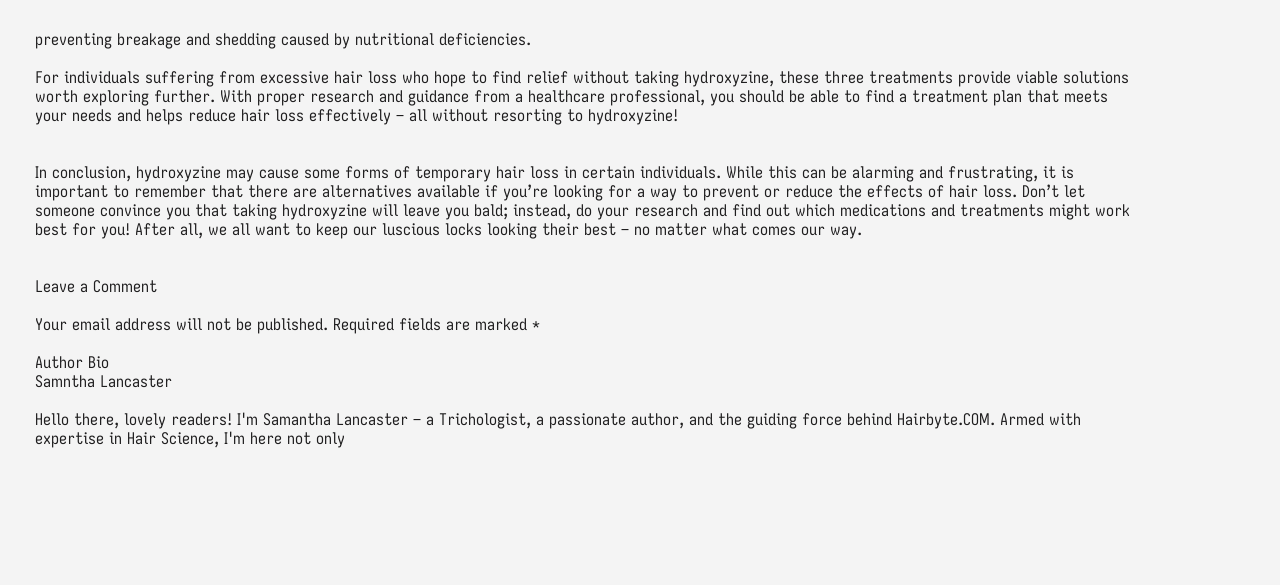preventing breakage and shedding caused by nutritional deficiencies.

For individuals suffering from excessive hair loss who hope to find relief without taking hydroxyzine, these three treatments provide viable solutions worth exploring further. With proper research and guidance from a healthcare professional, you should be able to find a treatment plan that meets your needs and helps reduce hair loss effectively – all without resorting to hydroxyzine!


In conclusion, hydroxyzine may cause some forms of temporary hair loss in certain individuals. While this can be alarming and frustrating, it is important to remember that there are alternatives available if you’re looking for a way to prevent or reduce the effects of hair loss. Don’t let someone convince you that taking hydroxyzine will leave you bald; instead, do your research and find out which medications and treatments might work best for you! After all, we all want to keep our luscious locks looking their best – no matter what comes our way.


Leave a Comment

Your email address will not be published. Required fields are marked *

Author Bio
Samntha Lancaster

Hello there, lovely readers! I'm Samantha Lancaster – a Trichologist, a passionate author, and the guiding force behind Hairbyte.COM. Armed with expertise in Hair Science, I'm here not only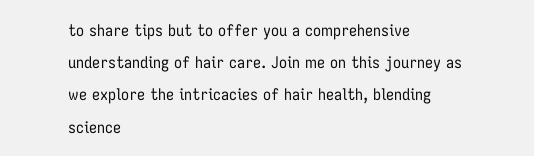to share tips but to offer you a comprehensive understanding of hair care. Join me on this journey as we explore the intricacies of hair health, blending science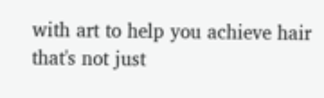with art to help you achieve hair that's not just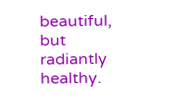beautiful, but radiantly healthy.